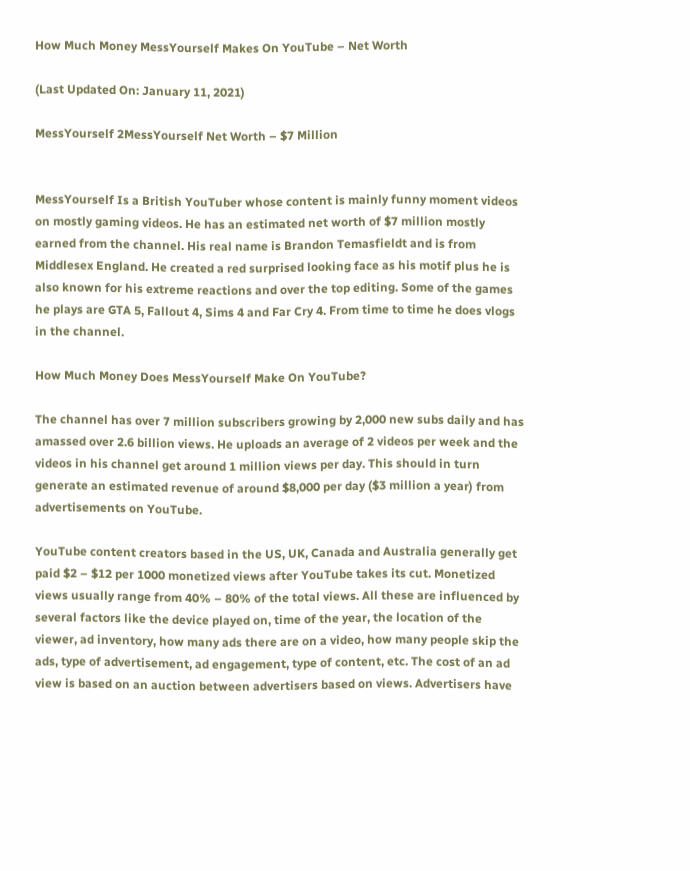How Much Money MessYourself Makes On YouTube – Net Worth

(Last Updated On: January 11, 2021)

MessYourself 2MessYourself Net Worth – $7 Million


MessYourself Is a British YouTuber whose content is mainly funny moment videos on mostly gaming videos. He has an estimated net worth of $7 million mostly earned from the channel. His real name is Brandon Temasfieldt and is from Middlesex England. He created a red surprised looking face as his motif plus he is also known for his extreme reactions and over the top editing. Some of the games he plays are GTA 5, Fallout 4, Sims 4 and Far Cry 4. From time to time he does vlogs in the channel.

How Much Money Does MessYourself Make On YouTube?

The channel has over 7 million subscribers growing by 2,000 new subs daily and has amassed over 2.6 billion views. He uploads an average of 2 videos per week and the videos in his channel get around 1 million views per day. This should in turn generate an estimated revenue of around $8,000 per day ($3 million a year) from advertisements on YouTube.

YouTube content creators based in the US, UK, Canada and Australia generally get paid $2 – $12 per 1000 monetized views after YouTube takes its cut. Monetized views usually range from 40% – 80% of the total views. All these are influenced by several factors like the device played on, time of the year, the location of the viewer, ad inventory, how many ads there are on a video, how many people skip the ads, type of advertisement, ad engagement, type of content, etc. The cost of an ad view is based on an auction between advertisers based on views. Advertisers have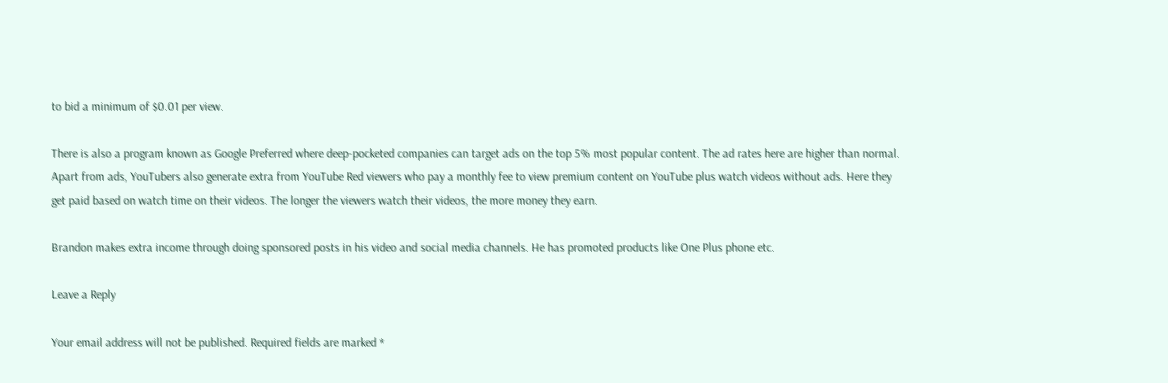to bid a minimum of $0.01 per view.

There is also a program known as Google Preferred where deep-pocketed companies can target ads on the top 5% most popular content. The ad rates here are higher than normal. Apart from ads, YouTubers also generate extra from YouTube Red viewers who pay a monthly fee to view premium content on YouTube plus watch videos without ads. Here they get paid based on watch time on their videos. The longer the viewers watch their videos, the more money they earn.

Brandon makes extra income through doing sponsored posts in his video and social media channels. He has promoted products like One Plus phone etc.

Leave a Reply

Your email address will not be published. Required fields are marked *